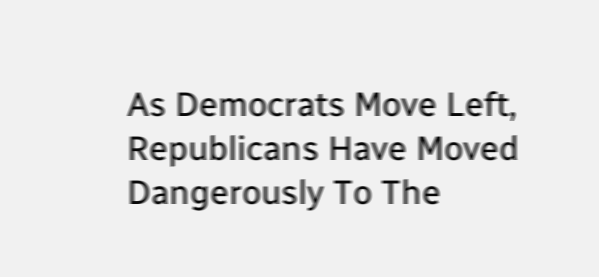As Democrats Move Left, Republicans Have Moved Dangerously To The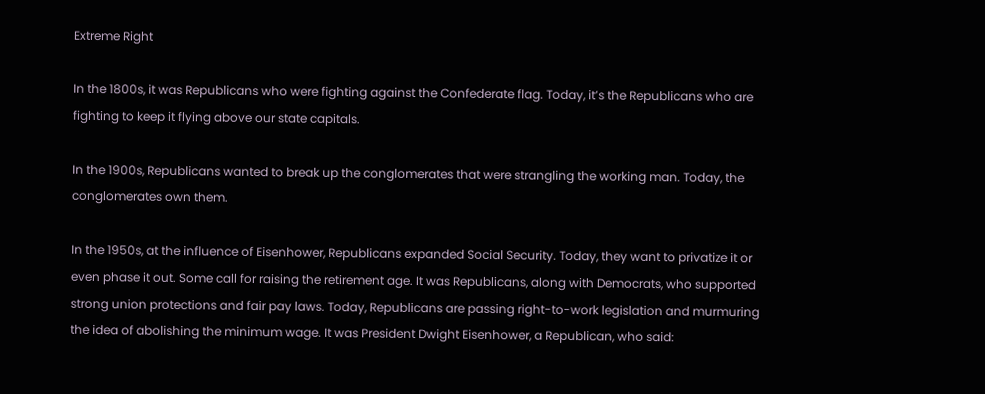Extreme Right

In the 1800s, it was Republicans who were fighting against the Confederate flag. Today, it’s the Republicans who are fighting to keep it flying above our state capitals.

In the 1900s, Republicans wanted to break up the conglomerates that were strangling the working man. Today, the conglomerates own them.

In the 1950s, at the influence of Eisenhower, Republicans expanded Social Security. Today, they want to privatize it or even phase it out. Some call for raising the retirement age. It was Republicans, along with Democrats, who supported strong union protections and fair pay laws. Today, Republicans are passing right-to-work legislation and murmuring the idea of abolishing the minimum wage. It was President Dwight Eisenhower, a Republican, who said: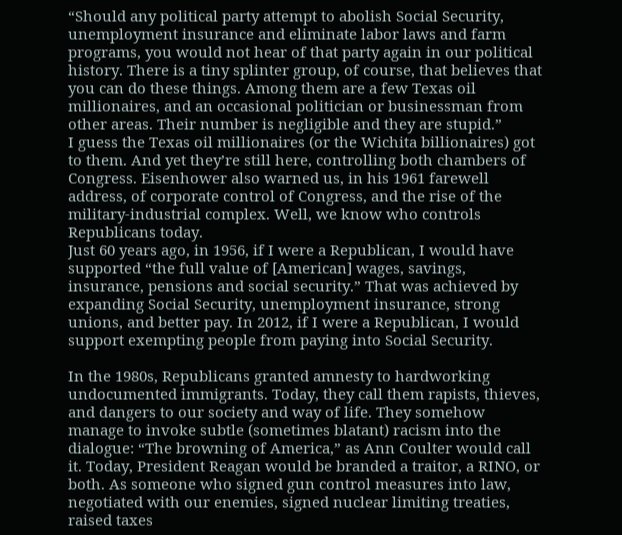“Should any political party attempt to abolish Social Security, unemployment insurance and eliminate labor laws and farm programs, you would not hear of that party again in our political history. There is a tiny splinter group, of course, that believes that you can do these things. Among them are a few Texas oil millionaires, and an occasional politician or businessman from other areas. Their number is negligible and they are stupid.”
I guess the Texas oil millionaires (or the Wichita billionaires) got to them. And yet they’re still here, controlling both chambers of Congress. Eisenhower also warned us, in his 1961 farewell address, of corporate control of Congress, and the rise of the military-industrial complex. Well, we know who controls Republicans today.
Just 60 years ago, in 1956, if I were a Republican, I would have supported “the full value of [American] wages, savings, insurance, pensions and social security.” That was achieved by expanding Social Security, unemployment insurance, strong unions, and better pay. In 2012, if I were a Republican, I would support exempting people from paying into Social Security.

In the 1980s, Republicans granted amnesty to hardworking undocumented immigrants. Today, they call them rapists, thieves, and dangers to our society and way of life. They somehow manage to invoke subtle (sometimes blatant) racism into the dialogue: “The browning of America,” as Ann Coulter would call it. Today, President Reagan would be branded a traitor, a RINO, or both. As someone who signed gun control measures into law, negotiated with our enemies, signed nuclear limiting treaties, raised taxes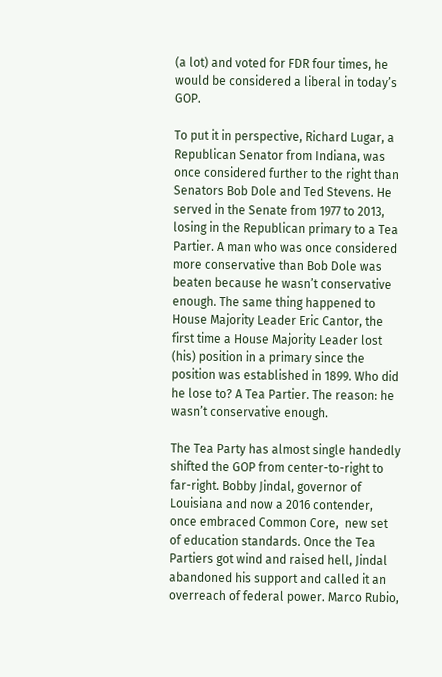(a lot) and voted for FDR four times, he would be considered a liberal in today’s GOP.

To put it in perspective, Richard Lugar, a Republican Senator from Indiana, was once considered further to the right than Senators Bob Dole and Ted Stevens. He served in the Senate from 1977 to 2013, losing in the Republican primary to a Tea Partier. A man who was once considered more conservative than Bob Dole was beaten because he wasn’t conservative enough. The same thing happened to House Majority Leader Eric Cantor, the first time a House Majority Leader lost (his) position in a primary since the position was established in 1899. Who did he lose to? A Tea Partier. The reason: he wasn’t conservative enough.

The Tea Party has almost single handedly shifted the GOP from center-to-right to far-right. Bobby Jindal, governor of Louisiana and now a 2016 contender, once embraced Common Core,  new set of education standards. Once the Tea Partiers got wind and raised hell, Jindal abandoned his support and called it an overreach of federal power. Marco Rubio,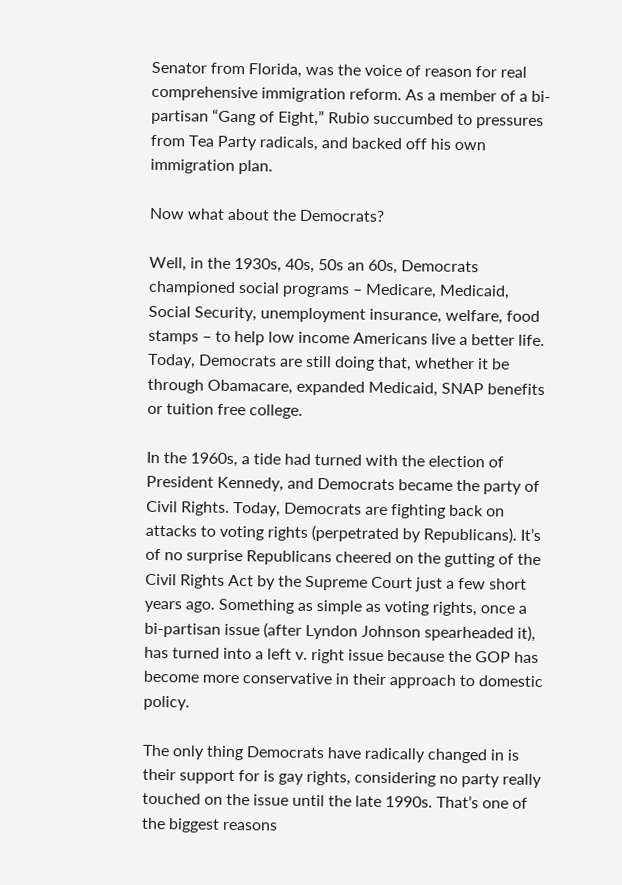Senator from Florida, was the voice of reason for real comprehensive immigration reform. As a member of a bi-partisan “Gang of Eight,” Rubio succumbed to pressures from Tea Party radicals, and backed off his own immigration plan.

Now what about the Democrats?

Well, in the 1930s, 40s, 50s an 60s, Democrats championed social programs – Medicare, Medicaid, Social Security, unemployment insurance, welfare, food stamps – to help low income Americans live a better life. Today, Democrats are still doing that, whether it be through Obamacare, expanded Medicaid, SNAP benefits or tuition free college.

In the 1960s, a tide had turned with the election of President Kennedy, and Democrats became the party of Civil Rights. Today, Democrats are fighting back on attacks to voting rights (perpetrated by Republicans). It’s of no surprise Republicans cheered on the gutting of the Civil Rights Act by the Supreme Court just a few short years ago. Something as simple as voting rights, once a bi-partisan issue (after Lyndon Johnson spearheaded it), has turned into a left v. right issue because the GOP has become more conservative in their approach to domestic policy.

The only thing Democrats have radically changed in is their support for is gay rights, considering no party really touched on the issue until the late 1990s. That’s one of the biggest reasons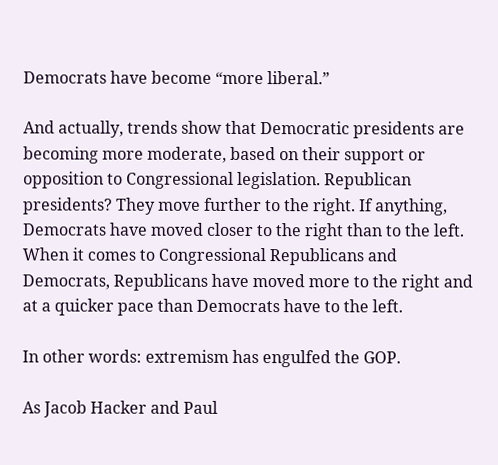Democrats have become “more liberal.”

And actually, trends show that Democratic presidents are becoming more moderate, based on their support or opposition to Congressional legislation. Republican presidents? They move further to the right. If anything, Democrats have moved closer to the right than to the left. When it comes to Congressional Republicans and Democrats, Republicans have moved more to the right and at a quicker pace than Democrats have to the left.

In other words: extremism has engulfed the GOP.

As Jacob Hacker and Paul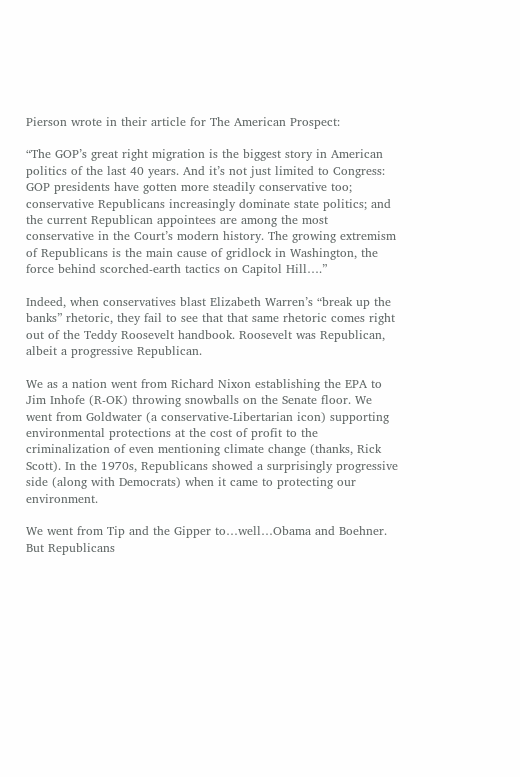Pierson wrote in their article for The American Prospect:

“The GOP’s great right migration is the biggest story in American politics of the last 40 years. And it’s not just limited to Congress: GOP presidents have gotten more steadily conservative too; conservative Republicans increasingly dominate state politics; and the current Republican appointees are among the most conservative in the Court’s modern history. The growing extremism of Republicans is the main cause of gridlock in Washington, the force behind scorched-earth tactics on Capitol Hill….”

Indeed, when conservatives blast Elizabeth Warren’s “break up the banks” rhetoric, they fail to see that that same rhetoric comes right out of the Teddy Roosevelt handbook. Roosevelt was Republican, albeit a progressive Republican.

We as a nation went from Richard Nixon establishing the EPA to Jim Inhofe (R-OK) throwing snowballs on the Senate floor. We went from Goldwater (a conservative-Libertarian icon) supporting environmental protections at the cost of profit to the criminalization of even mentioning climate change (thanks, Rick Scott). In the 1970s, Republicans showed a surprisingly progressive side (along with Democrats) when it came to protecting our environment.

We went from Tip and the Gipper to…well…Obama and Boehner. But Republicans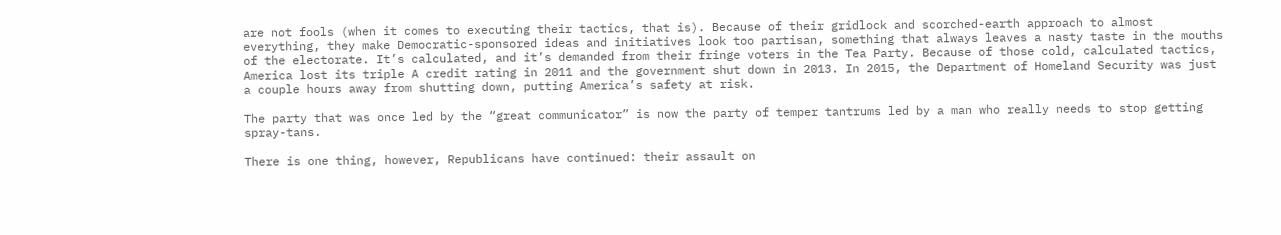are not fools (when it comes to executing their tactics, that is). Because of their gridlock and scorched-earth approach to almost everything, they make Democratic-sponsored ideas and initiatives look too partisan, something that always leaves a nasty taste in the mouths of the electorate. It’s calculated, and it’s demanded from their fringe voters in the Tea Party. Because of those cold, calculated tactics, America lost its triple A credit rating in 2011 and the government shut down in 2013. In 2015, the Department of Homeland Security was just a couple hours away from shutting down, putting America’s safety at risk.

The party that was once led by the “great communicator” is now the party of temper tantrums led by a man who really needs to stop getting spray-tans.

There is one thing, however, Republicans have continued: their assault on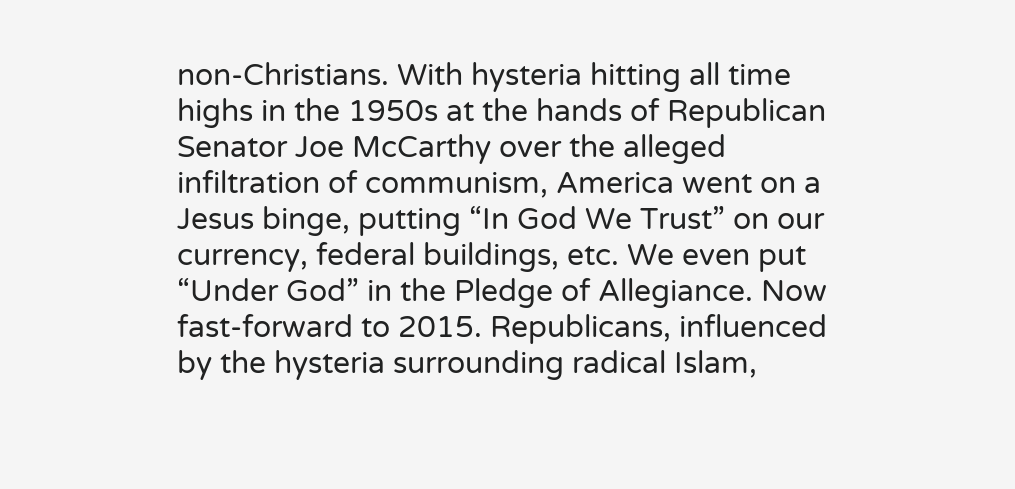non-Christians. With hysteria hitting all time highs in the 1950s at the hands of Republican Senator Joe McCarthy over the alleged infiltration of communism, America went on a Jesus binge, putting “In God We Trust” on our currency, federal buildings, etc. We even put “Under God” in the Pledge of Allegiance. Now fast-forward to 2015. Republicans, influenced by the hysteria surrounding radical Islam,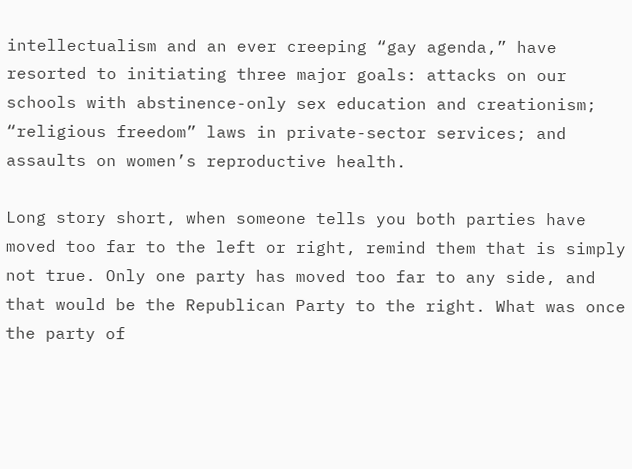intellectualism and an ever creeping “gay agenda,” have resorted to initiating three major goals: attacks on our schools with abstinence-only sex education and creationism; “religious freedom” laws in private-sector services; and assaults on women’s reproductive health.

Long story short, when someone tells you both parties have moved too far to the left or right, remind them that is simply not true. Only one party has moved too far to any side, and that would be the Republican Party to the right. What was once the party of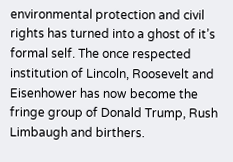environmental protection and civil rights has turned into a ghost of it’s formal self. The once respected institution of Lincoln, Roosevelt and Eisenhower has now become the fringe group of Donald Trump, Rush Limbaugh and birthers.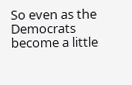So even as the Democrats become a little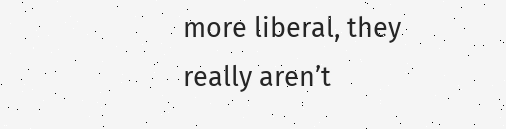more liberal, they really aren’t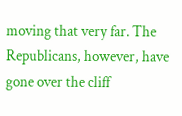moving that very far. The Republicans, however, have gone over the cliff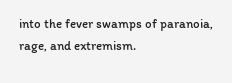into the fever swamps of paranoia, rage, and extremism.